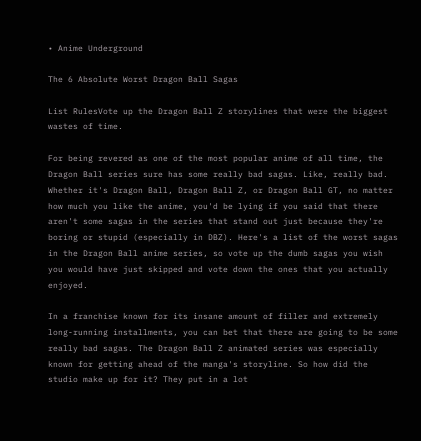• Anime Underground

The 6 Absolute Worst Dragon Ball Sagas

List RulesVote up the Dragon Ball Z storylines that were the biggest wastes of time.

For being revered as one of the most popular anime of all time, the Dragon Ball series sure has some really bad sagas. Like, really bad. Whether it's Dragon Ball, Dragon Ball Z, or Dragon Ball GT, no matter how much you like the anime, you'd be lying if you said that there aren't some sagas in the series that stand out just because they're boring or stupid (especially in DBZ). Here's a list of the worst sagas in the Dragon Ball anime series, so vote up the dumb sagas you wish you would have just skipped and vote down the ones that you actually enjoyed.

In a franchise known for its insane amount of filler and extremely long-running installments, you can bet that there are going to be some really bad sagas. The Dragon Ball Z animated series was especially known for getting ahead of the manga's storyline. So how did the studio make up for it? They put in a lot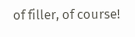of filler, of course!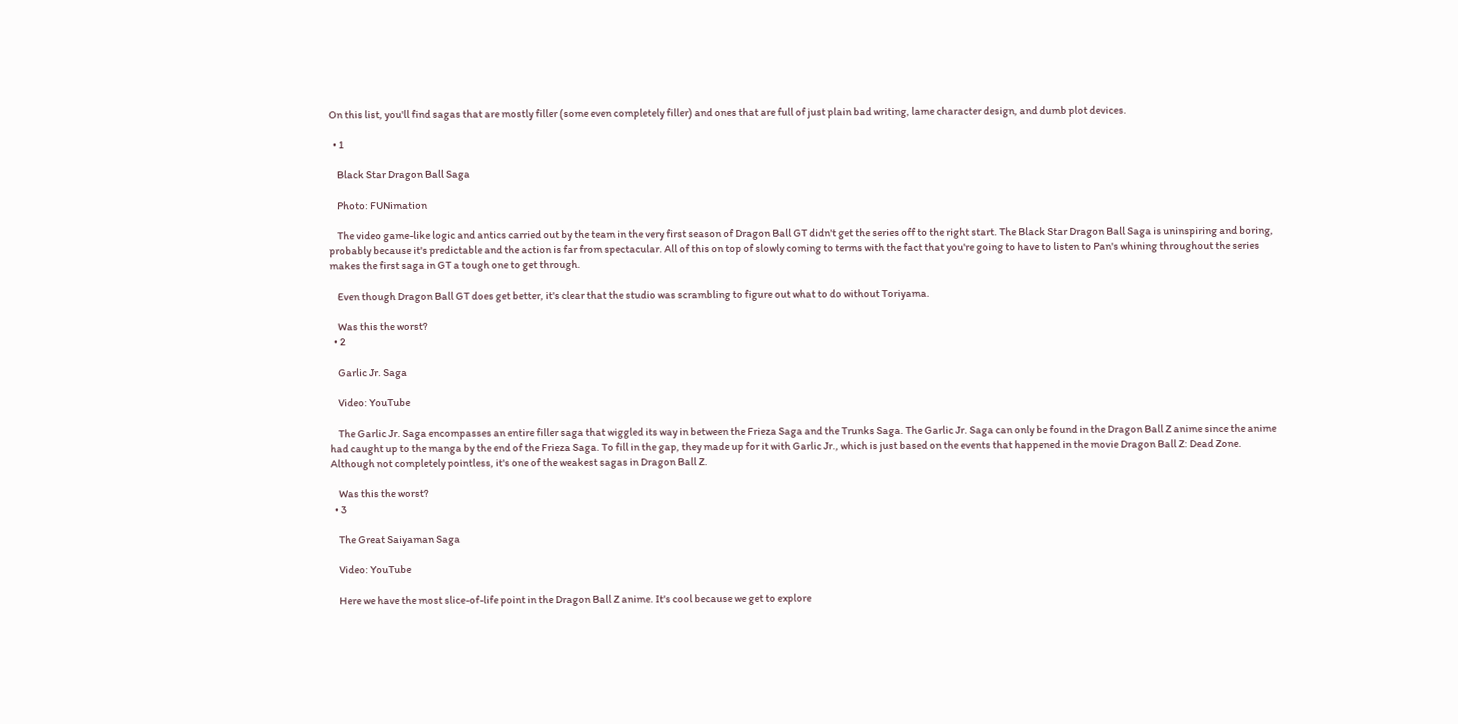On this list, you'll find sagas that are mostly filler (some even completely filler) and ones that are full of just plain bad writing, lame character design, and dumb plot devices.

  • 1

    Black Star Dragon Ball Saga

    Photo: FUNimation

    The video game-like logic and antics carried out by the team in the very first season of Dragon Ball GT didn't get the series off to the right start. The Black Star Dragon Ball Saga is uninspiring and boring, probably because it's predictable and the action is far from spectacular. All of this on top of slowly coming to terms with the fact that you're going to have to listen to Pan's whining throughout the series makes the first saga in GT a tough one to get through.

    Even though Dragon Ball GT does get better, it's clear that the studio was scrambling to figure out what to do without Toriyama.

    Was this the worst?
  • 2

    Garlic Jr. Saga

    Video: YouTube

    The Garlic Jr. Saga encompasses an entire filler saga that wiggled its way in between the Frieza Saga and the Trunks Saga. The Garlic Jr. Saga can only be found in the Dragon Ball Z anime since the anime had caught up to the manga by the end of the Frieza Saga. To fill in the gap, they made up for it with Garlic Jr., which is just based on the events that happened in the movie Dragon Ball Z: Dead Zone. Although not completely pointless, it's one of the weakest sagas in Dragon Ball Z.

    Was this the worst?
  • 3

    The Great Saiyaman Saga

    Video: YouTube

    Here we have the most slice-of-life point in the Dragon Ball Z anime. It's cool because we get to explore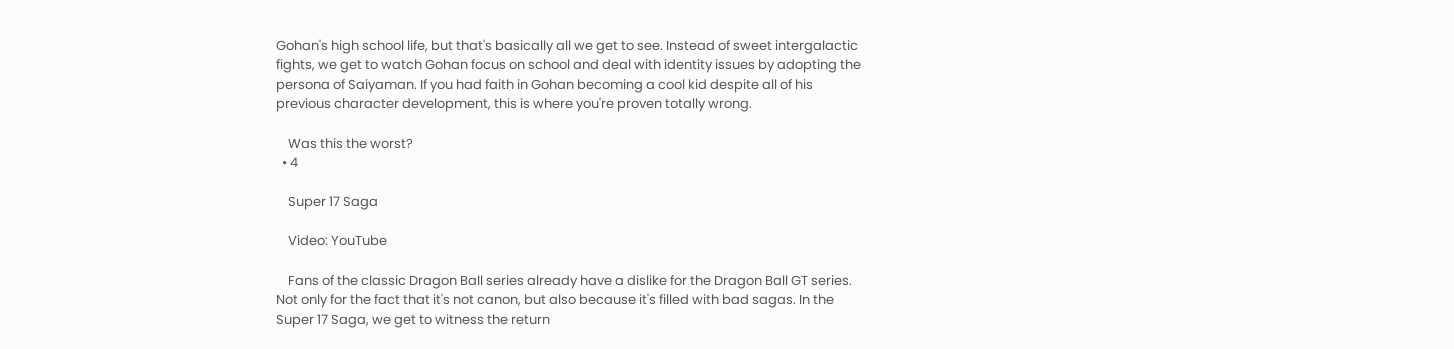Gohan's high school life, but that's basically all we get to see. Instead of sweet intergalactic fights, we get to watch Gohan focus on school and deal with identity issues by adopting the persona of Saiyaman. If you had faith in Gohan becoming a cool kid despite all of his previous character development, this is where you're proven totally wrong.

    Was this the worst?
  • 4

    Super 17 Saga

    Video: YouTube

    Fans of the classic Dragon Ball series already have a dislike for the Dragon Ball GT series. Not only for the fact that it's not canon, but also because it's filled with bad sagas. In the Super 17 Saga, we get to witness the return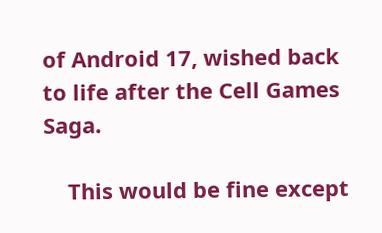of Android 17, wished back to life after the Cell Games Saga.

    This would be fine except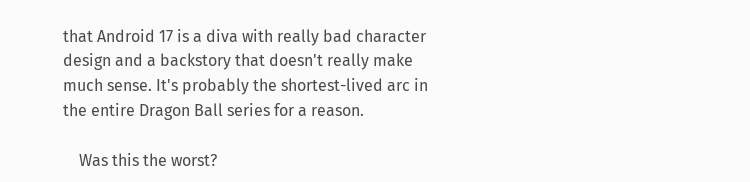that Android 17 is a diva with really bad character design and a backstory that doesn't really make much sense. It's probably the shortest-lived arc in the entire Dragon Ball series for a reason.

    Was this the worst?